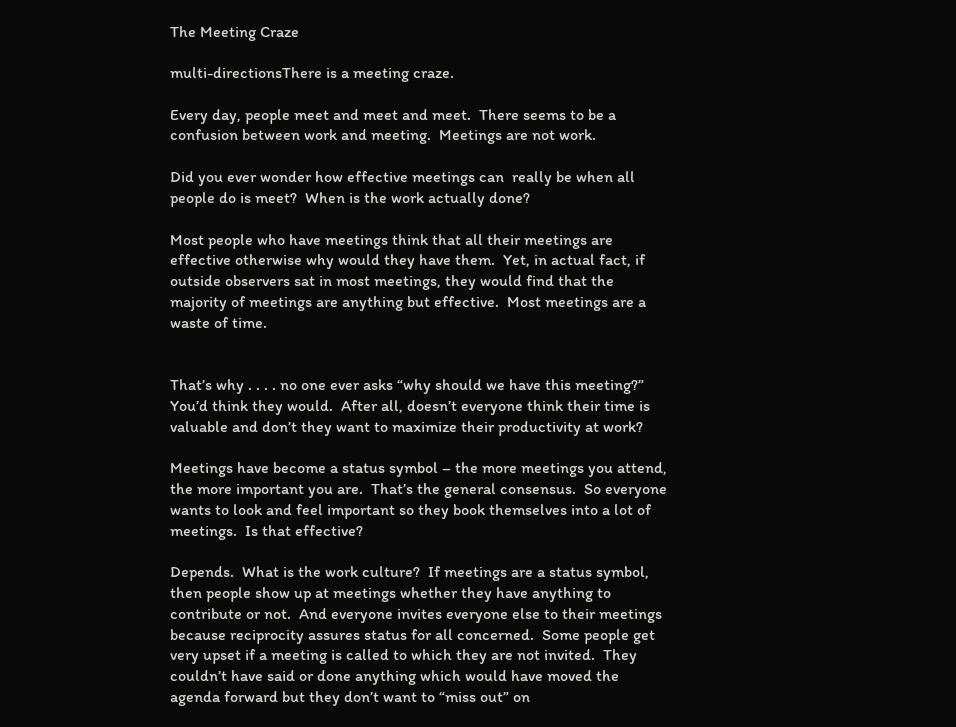The Meeting Craze

multi-directionsThere is a meeting craze.

Every day, people meet and meet and meet.  There seems to be a confusion between work and meeting.  Meetings are not work.

Did you ever wonder how effective meetings can  really be when all people do is meet?  When is the work actually done?

Most people who have meetings think that all their meetings are effective otherwise why would they have them.  Yet, in actual fact, if outside observers sat in most meetings, they would find that the majority of meetings are anything but effective.  Most meetings are a waste of time.


That’s why . . . . no one ever asks “why should we have this meeting?”  You’d think they would.  After all, doesn’t everyone think their time is valuable and don’t they want to maximize their productivity at work?

Meetings have become a status symbol – the more meetings you attend, the more important you are.  That’s the general consensus.  So everyone wants to look and feel important so they book themselves into a lot of meetings.  Is that effective?

Depends.  What is the work culture?  If meetings are a status symbol, then people show up at meetings whether they have anything to contribute or not.  And everyone invites everyone else to their meetings because reciprocity assures status for all concerned.  Some people get very upset if a meeting is called to which they are not invited.  They couldn’t have said or done anything which would have moved the agenda forward but they don’t want to “miss out” on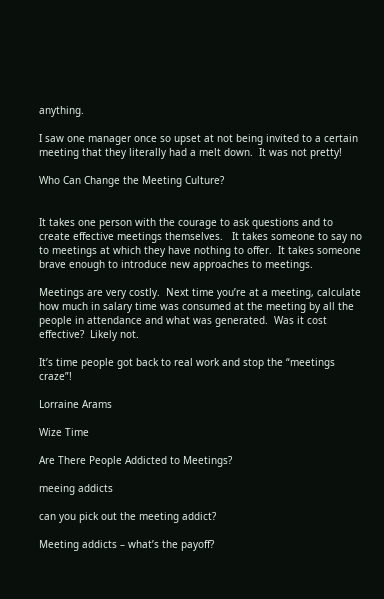anything.

I saw one manager once so upset at not being invited to a certain meeting that they literally had a melt down.  It was not pretty!

Who Can Change the Meeting Culture?


It takes one person with the courage to ask questions and to create effective meetings themselves.   It takes someone to say no to meetings at which they have nothing to offer.  It takes someone brave enough to introduce new approaches to meetings.

Meetings are very costly.  Next time you’re at a meeting, calculate how much in salary time was consumed at the meeting by all the people in attendance and what was generated.  Was it cost effective?  Likely not.

It’s time people got back to real work and stop the “meetings craze”!

Lorraine Arams

Wize Time

Are There People Addicted to Meetings?

meeing addicts

can you pick out the meeting addict?

Meeting addicts – what’s the payoff?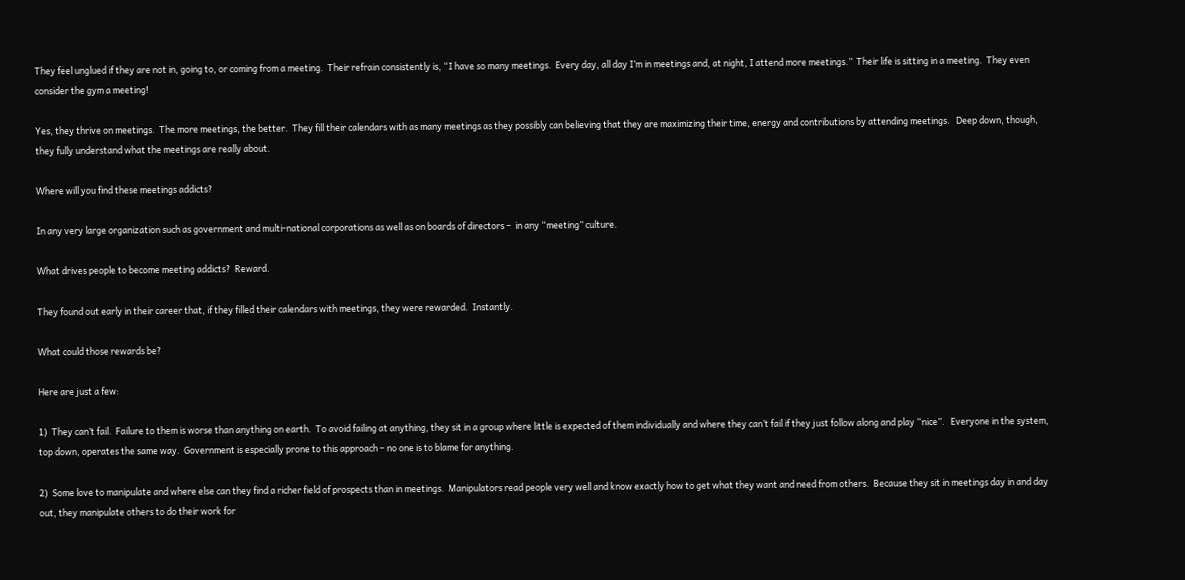They feel unglued if they are not in, going to, or coming from a meeting.  Their refrain consistently is, “I have so many meetings.  Every day, all day I’m in meetings and, at night, I attend more meetings.”  Their life is sitting in a meeting.  They even consider the gym a meeting!

Yes, they thrive on meetings.  The more meetings, the better.  They fill their calendars with as many meetings as they possibly can believing that they are maximizing their time, energy and contributions by attending meetings.   Deep down, though, they fully understand what the meetings are really about.

Where will you find these meetings addicts?

In any very large organization such as government and multi-national corporations as well as on boards of directors –  in any “meeting” culture.

What drives people to become meeting addicts?  Reward.

They found out early in their career that, if they filled their calendars with meetings, they were rewarded.  Instantly.

What could those rewards be?

Here are just a few:

1)  They can’t fail.  Failure to them is worse than anything on earth.  To avoid failing at anything, they sit in a group where little is expected of them individually and where they can’t fail if they just follow along and play “nice”.   Everyone in the system, top down, operates the same way.  Government is especially prone to this approach – no one is to blame for anything.

2)  Some love to manipulate and where else can they find a richer field of prospects than in meetings.  Manipulators read people very well and know exactly how to get what they want and need from others.  Because they sit in meetings day in and day out, they manipulate others to do their work for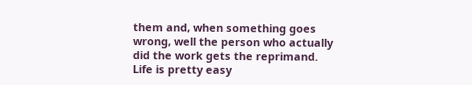them and, when something goes wrong, well the person who actually did the work gets the reprimand.  Life is pretty easy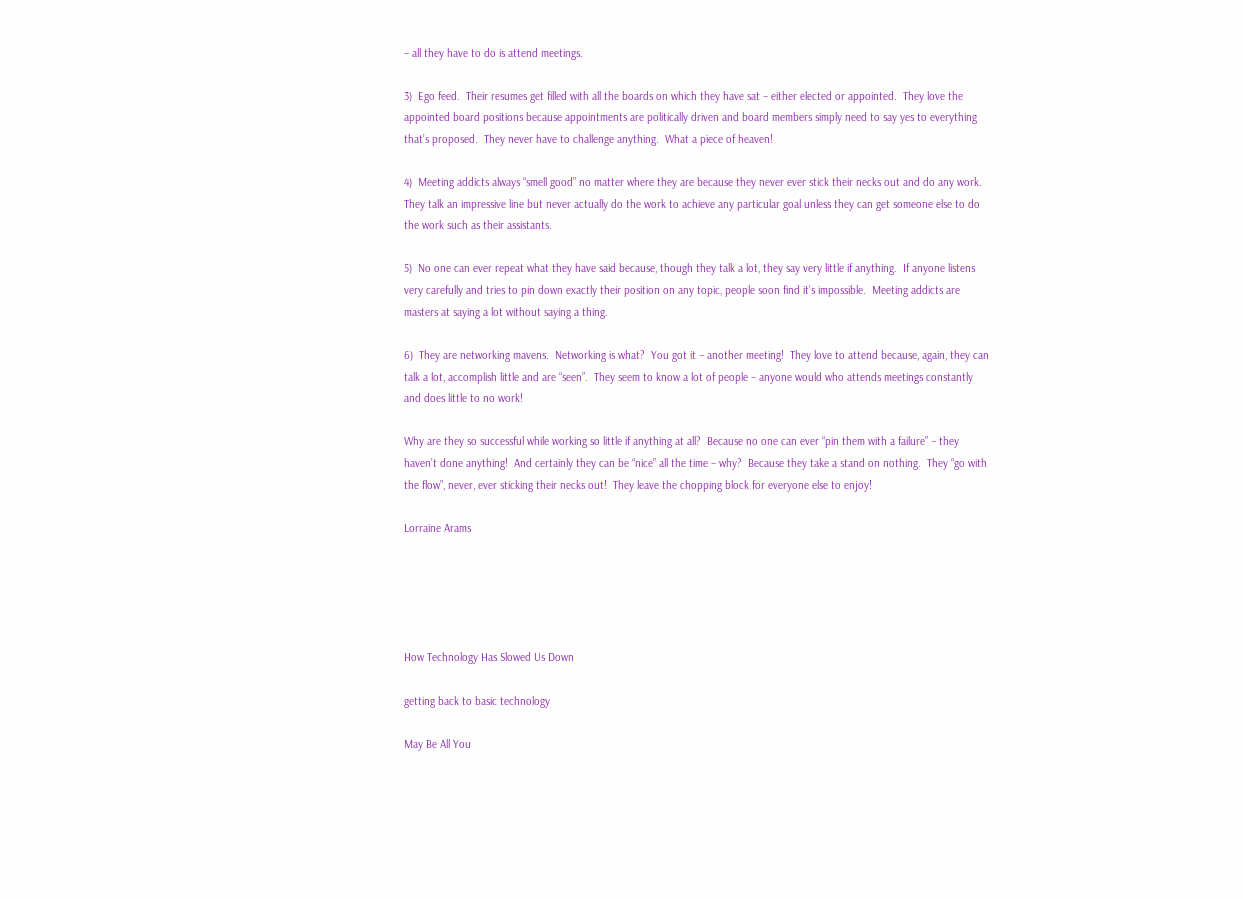– all they have to do is attend meetings.

3)  Ego feed.  Their resumes get filled with all the boards on which they have sat – either elected or appointed.  They love the appointed board positions because appointments are politically driven and board members simply need to say yes to everything that’s proposed.  They never have to challenge anything.  What a piece of heaven!

4)  Meeting addicts always “smell good” no matter where they are because they never ever stick their necks out and do any work.   They talk an impressive line but never actually do the work to achieve any particular goal unless they can get someone else to do the work such as their assistants.

5)  No one can ever repeat what they have said because, though they talk a lot, they say very little if anything.  If anyone listens very carefully and tries to pin down exactly their position on any topic, people soon find it’s impossible.  Meeting addicts are masters at saying a lot without saying a thing.

6)  They are networking mavens.  Networking is what?  You got it – another meeting!  They love to attend because, again, they can talk a lot, accomplish little and are “seen”.  They seem to know a lot of people – anyone would who attends meetings constantly and does little to no work!

Why are they so successful while working so little if anything at all?  Because no one can ever “pin them with a failure” – they haven’t done anything!  And certainly they can be “nice” all the time – why?  Because they take a stand on nothing.  They “go with the flow”, never, ever sticking their necks out!  They leave the chopping block for everyone else to enjoy!

Lorraine Arams





How Technology Has Slowed Us Down

getting back to basic technology

May Be All You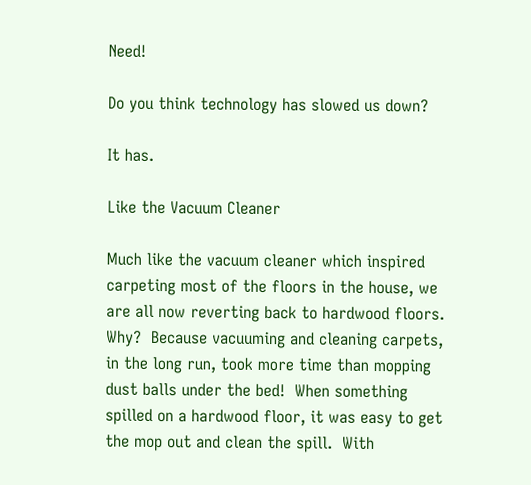Need!

Do you think technology has slowed us down?

It has.

Like the Vacuum Cleaner

Much like the vacuum cleaner which inspired carpeting most of the floors in the house, we are all now reverting back to hardwood floors.  Why?  Because vacuuming and cleaning carpets, in the long run, took more time than mopping dust balls under the bed!  When something spilled on a hardwood floor, it was easy to get the mop out and clean the spill.  With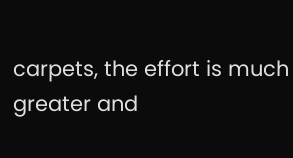carpets, the effort is much greater and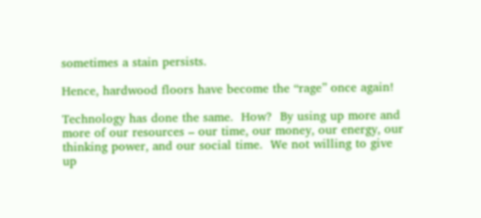sometimes a stain persists.

Hence, hardwood floors have become the “rage” once again!

Technology has done the same.  How?  By using up more and more of our resources – our time, our money, our energy, our thinking power, and our social time.  We not willing to give up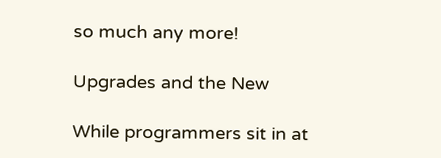so much any more!

Upgrades and the New

While programmers sit in at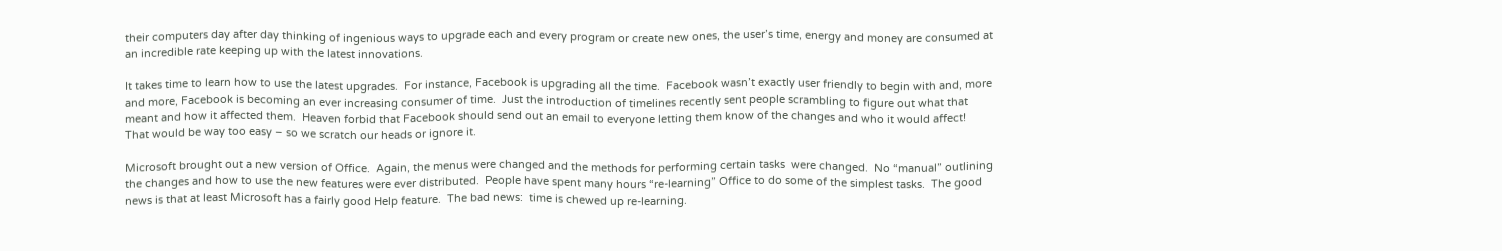their computers day after day thinking of ingenious ways to upgrade each and every program or create new ones, the user’s time, energy and money are consumed at an incredible rate keeping up with the latest innovations.

It takes time to learn how to use the latest upgrades.  For instance, Facebook is upgrading all the time.  Facebook wasn’t exactly user friendly to begin with and, more and more, Facebook is becoming an ever increasing consumer of time.  Just the introduction of timelines recently sent people scrambling to figure out what that meant and how it affected them.  Heaven forbid that Facebook should send out an email to everyone letting them know of the changes and who it would affect!  That would be way too easy – so we scratch our heads or ignore it.

Microsoft brought out a new version of Office.  Again, the menus were changed and the methods for performing certain tasks  were changed.  No “manual” outlining the changes and how to use the new features were ever distributed.  People have spent many hours “re-learning” Office to do some of the simplest tasks.  The good news is that at least Microsoft has a fairly good Help feature.  The bad news:  time is chewed up re-learning.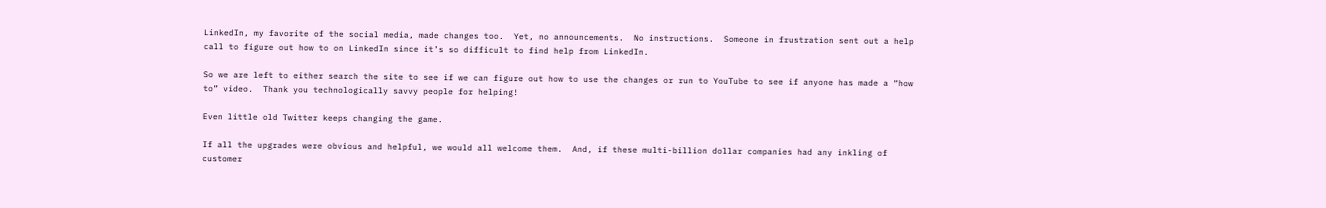LinkedIn, my favorite of the social media, made changes too.  Yet, no announcements.  No instructions.  Someone in frustration sent out a help call to figure out how to on LinkedIn since it’s so difficult to find help from LinkedIn.

So we are left to either search the site to see if we can figure out how to use the changes or run to YouTube to see if anyone has made a “how to” video.  Thank you technologically savvy people for helping!

Even little old Twitter keeps changing the game.

If all the upgrades were obvious and helpful, we would all welcome them.  And, if these multi-billion dollar companies had any inkling of customer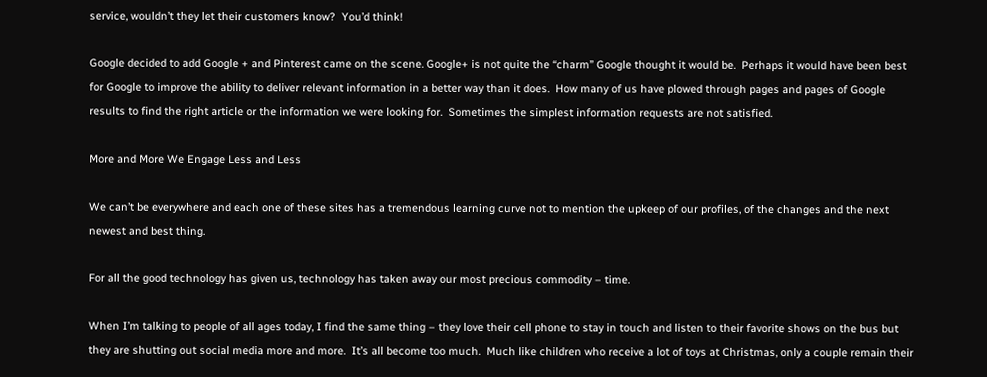service, wouldn’t they let their customers know?  You’d think!

Google decided to add Google + and Pinterest came on the scene. Google+ is not quite the “charm” Google thought it would be.  Perhaps it would have been best for Google to improve the ability to deliver relevant information in a better way than it does.  How many of us have plowed through pages and pages of Google results to find the right article or the information we were looking for.  Sometimes the simplest information requests are not satisfied.

More and More We Engage Less and Less

We can’t be everywhere and each one of these sites has a tremendous learning curve not to mention the upkeep of our profiles, of the changes and the next newest and best thing.

For all the good technology has given us, technology has taken away our most precious commodity – time.

When I’m talking to people of all ages today, I find the same thing – they love their cell phone to stay in touch and listen to their favorite shows on the bus but they are shutting out social media more and more.  It’s all become too much.  Much like children who receive a lot of toys at Christmas, only a couple remain their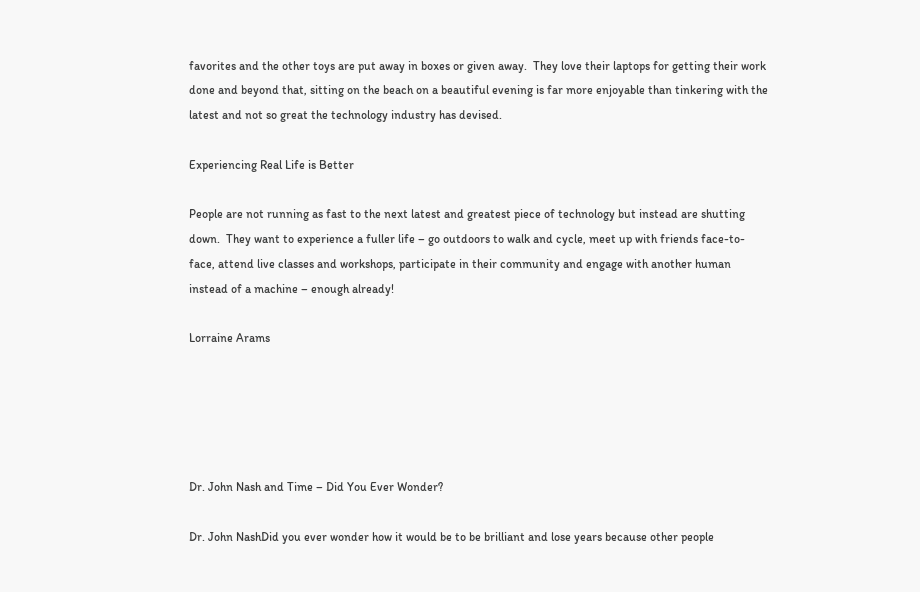favorites and the other toys are put away in boxes or given away.  They love their laptops for getting their work done and beyond that, sitting on the beach on a beautiful evening is far more enjoyable than tinkering with the latest and not so great the technology industry has devised.

Experiencing Real Life is Better

People are not running as fast to the next latest and greatest piece of technology but instead are shutting down.  They want to experience a fuller life – go outdoors to walk and cycle, meet up with friends face-to-face, attend live classes and workshops, participate in their community and engage with another human instead of a machine – enough already!

Lorraine Arams





Dr. John Nash and Time – Did You Ever Wonder?

Dr. John NashDid you ever wonder how it would be to be brilliant and lose years because other people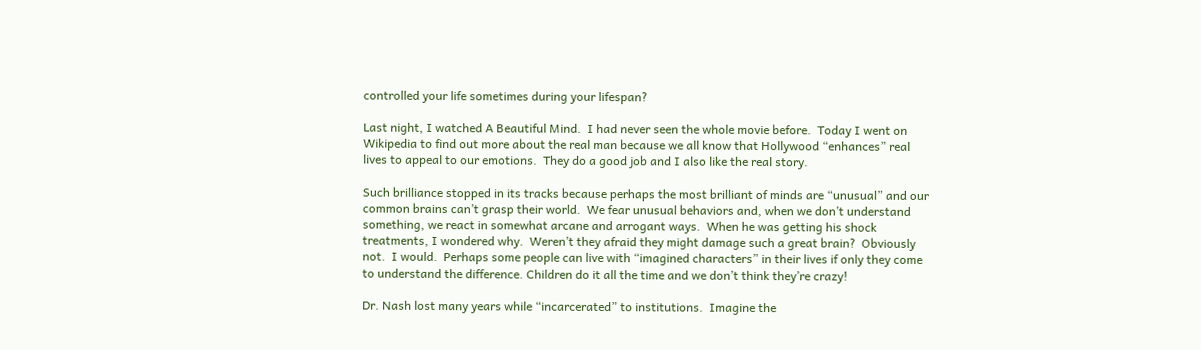controlled your life sometimes during your lifespan?

Last night, I watched A Beautiful Mind.  I had never seen the whole movie before.  Today I went on Wikipedia to find out more about the real man because we all know that Hollywood “enhances” real lives to appeal to our emotions.  They do a good job and I also like the real story.

Such brilliance stopped in its tracks because perhaps the most brilliant of minds are “unusual” and our common brains can’t grasp their world.  We fear unusual behaviors and, when we don’t understand something, we react in somewhat arcane and arrogant ways.  When he was getting his shock treatments, I wondered why.  Weren’t they afraid they might damage such a great brain?  Obviously not.  I would.  Perhaps some people can live with “imagined characters” in their lives if only they come to understand the difference. Children do it all the time and we don’t think they’re crazy!

Dr. Nash lost many years while “incarcerated” to institutions.  Imagine the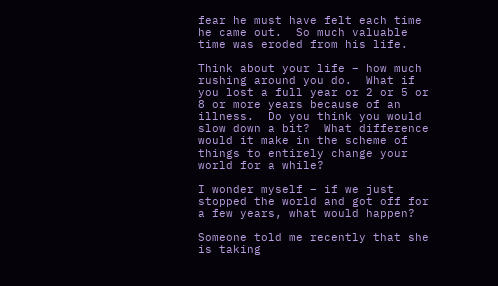fear he must have felt each time he came out.  So much valuable time was eroded from his life.

Think about your life – how much rushing around you do.  What if you lost a full year or 2 or 5 or 8 or more years because of an illness.  Do you think you would slow down a bit?  What difference would it make in the scheme of things to entirely change your world for a while?

I wonder myself – if we just stopped the world and got off for a few years, what would happen?

Someone told me recently that she is taking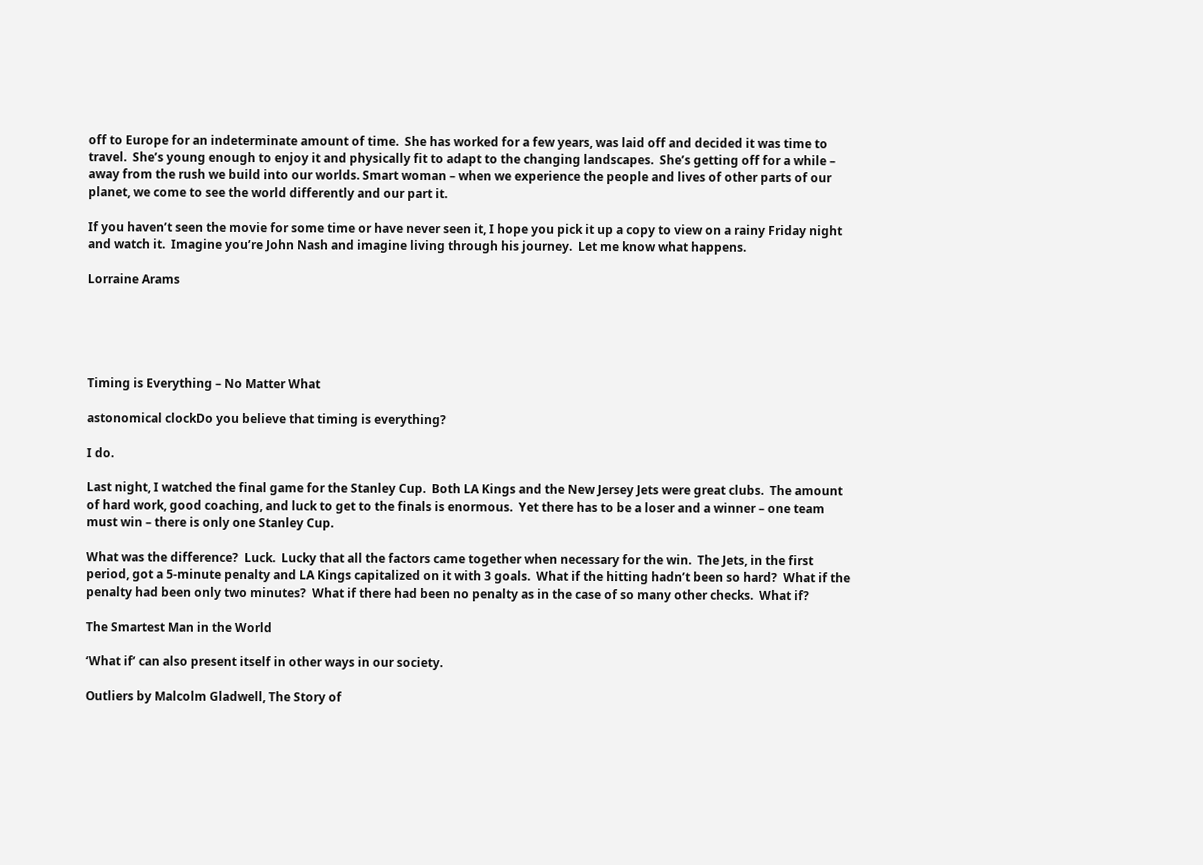off to Europe for an indeterminate amount of time.  She has worked for a few years, was laid off and decided it was time to travel.  She’s young enough to enjoy it and physically fit to adapt to the changing landscapes.  She’s getting off for a while – away from the rush we build into our worlds. Smart woman – when we experience the people and lives of other parts of our planet, we come to see the world differently and our part it.

If you haven’t seen the movie for some time or have never seen it, I hope you pick it up a copy to view on a rainy Friday night and watch it.  Imagine you’re John Nash and imagine living through his journey.  Let me know what happens.

Lorraine Arams





Timing is Everything – No Matter What

astonomical clockDo you believe that timing is everything?

I do.

Last night, I watched the final game for the Stanley Cup.  Both LA Kings and the New Jersey Jets were great clubs.  The amount of hard work, good coaching, and luck to get to the finals is enormous.  Yet there has to be a loser and a winner – one team must win – there is only one Stanley Cup.

What was the difference?  Luck.  Lucky that all the factors came together when necessary for the win.  The Jets, in the first period, got a 5-minute penalty and LA Kings capitalized on it with 3 goals.  What if the hitting hadn’t been so hard?  What if the penalty had been only two minutes?  What if there had been no penalty as in the case of so many other checks.  What if?

The Smartest Man in the World

‘What if’ can also present itself in other ways in our society.

Outliers by Malcolm Gladwell, The Story of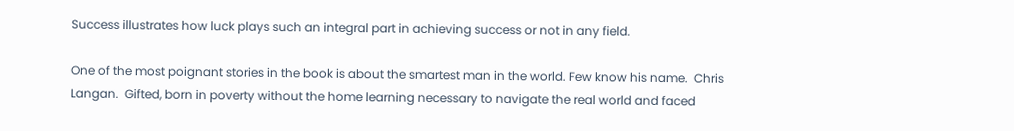Success illustrates how luck plays such an integral part in achieving success or not in any field.

One of the most poignant stories in the book is about the smartest man in the world. Few know his name.  Chris Langan.  Gifted, born in poverty without the home learning necessary to navigate the real world and faced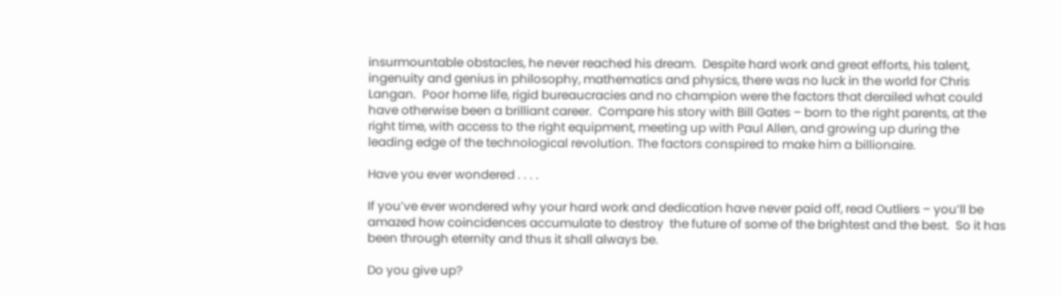insurmountable obstacles, he never reached his dream.  Despite hard work and great efforts, his talent, ingenuity and genius in philosophy, mathematics and physics, there was no luck in the world for Chris Langan.  Poor home life, rigid bureaucracies and no champion were the factors that derailed what could have otherwise been a brilliant career.  Compare his story with Bill Gates – born to the right parents, at the right time, with access to the right equipment, meeting up with Paul Allen, and growing up during the leading edge of the technological revolution. The factors conspired to make him a billionaire.

Have you ever wondered . . . .

If you’ve ever wondered why your hard work and dedication have never paid off, read Outliers – you’ll be amazed how coincidences accumulate to destroy  the future of some of the brightest and the best.  So it has been through eternity and thus it shall always be.

Do you give up?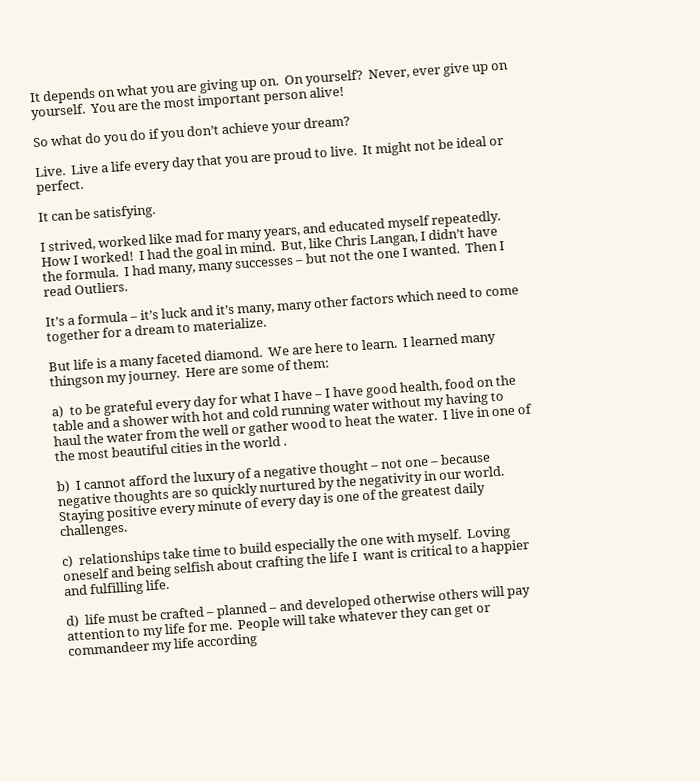It depends on what you are giving up on.  On yourself?  Never, ever give up on yourself.  You are the most important person alive!

So what do you do if you don’t achieve your dream?

Live.  Live a life every day that you are proud to live.  It might not be ideal or perfect.

It can be satisfying.

I strived, worked like mad for many years, and educated myself repeatedly.  How I worked!  I had the goal in mind.  But, like Chris Langan, I didn’t have the formula.  I had many, many successes – but not the one I wanted.  Then I read Outliers.

It’s a formula – it’s luck and it’s many, many other factors which need to come together for a dream to materialize.

But life is a many faceted diamond.  We are here to learn.  I learned many thingson my journey.  Here are some of them:

a)  to be grateful every day for what I have – I have good health, food on the table and a shower with hot and cold running water without my having to haul the water from the well or gather wood to heat the water.  I live in one of the most beautiful cities in the world .

b)  I cannot afford the luxury of a negative thought – not one – because negative thoughts are so quickly nurtured by the negativity in our world.  Staying positive every minute of every day is one of the greatest daily challenges.

c)  relationships take time to build especially the one with myself.  Loving oneself and being selfish about crafting the life I  want is critical to a happier and fulfilling life.

d)  life must be crafted – planned – and developed otherwise others will pay attention to my life for me.  People will take whatever they can get or commandeer my life according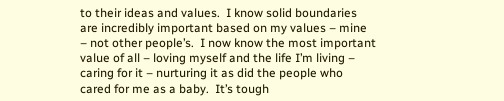to their ideas and values.  I know solid boundaries are incredibly important based on my values – mine – not other people’s.  I now know the most important value of all – loving myself and the life I’m living – caring for it – nurturing it as did the people who cared for me as a baby.  It’s tough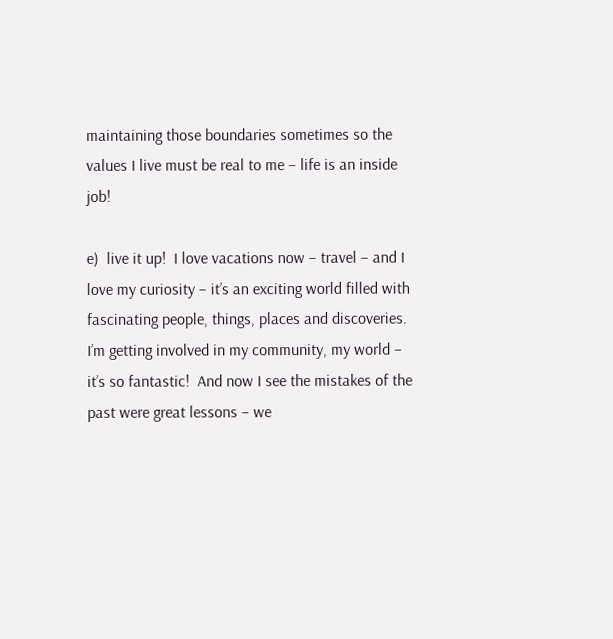maintaining those boundaries sometimes so the values I live must be real to me – life is an inside job!

e)  live it up!  I love vacations now – travel – and I love my curiosity – it’s an exciting world filled with fascinating people, things, places and discoveries.  I’m getting involved in my community, my world – it’s so fantastic!  And now I see the mistakes of the past were great lessons – we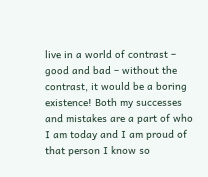live in a world of contrast – good and bad – without the contrast, it would be a boring existence! Both my successes and mistakes are a part of who I am today and I am proud of that person I know so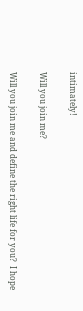intimately!

Will you join me?

Will you join me and define the right life for you?  I hope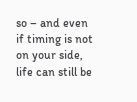so – and even if timing is not on your side, life can still be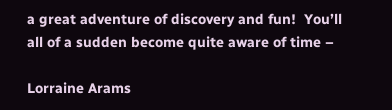a great adventure of discovery and fun!  You’ll all of a sudden become quite aware of time –

Lorraine Arams